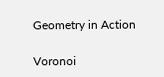Geometry in Action

Voronoi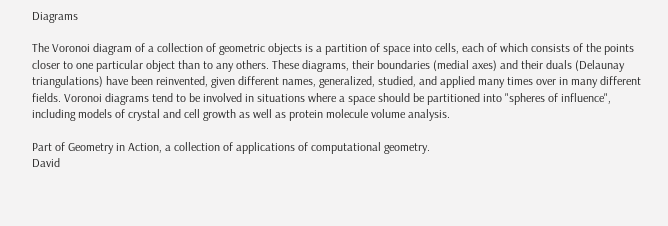Diagrams

The Voronoi diagram of a collection of geometric objects is a partition of space into cells, each of which consists of the points closer to one particular object than to any others. These diagrams, their boundaries (medial axes) and their duals (Delaunay triangulations) have been reinvented, given different names, generalized, studied, and applied many times over in many different fields. Voronoi diagrams tend to be involved in situations where a space should be partitioned into "spheres of influence", including models of crystal and cell growth as well as protein molecule volume analysis.

Part of Geometry in Action, a collection of applications of computational geometry.
David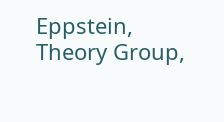Eppstein, Theory Group,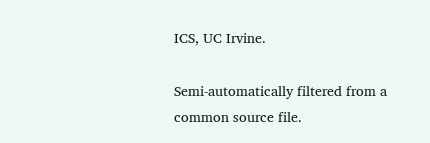ICS, UC Irvine.

Semi-automatically filtered from a common source file.